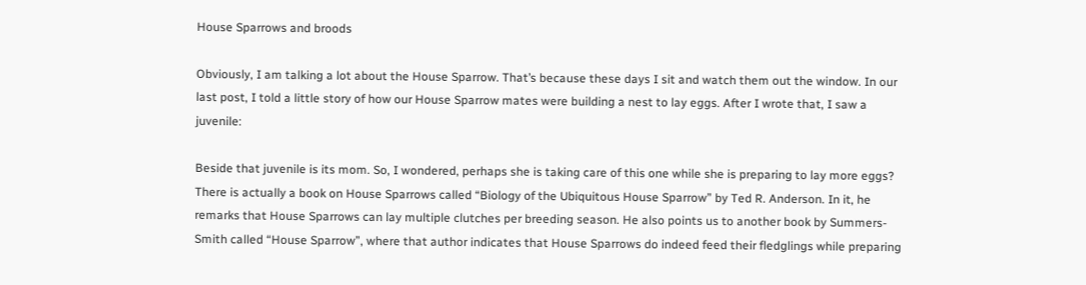House Sparrows and broods

Obviously, I am talking a lot about the House Sparrow. That’s because these days I sit and watch them out the window. In our last post, I told a little story of how our House Sparrow mates were building a nest to lay eggs. After I wrote that, I saw a juvenile:

Beside that juvenile is its mom. So, I wondered, perhaps she is taking care of this one while she is preparing to lay more eggs? There is actually a book on House Sparrows called “Biology of the Ubiquitous House Sparrow” by Ted R. Anderson. In it, he remarks that House Sparrows can lay multiple clutches per breeding season. He also points us to another book by Summers-Smith called “House Sparrow”, where that author indicates that House Sparrows do indeed feed their fledglings while preparing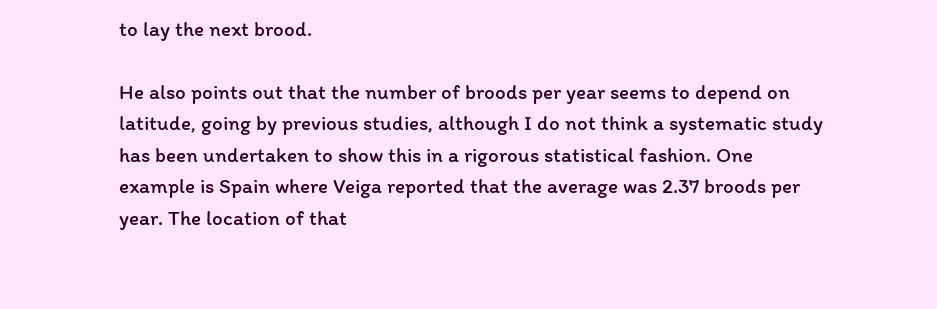to lay the next brood.

He also points out that the number of broods per year seems to depend on latitude, going by previous studies, although I do not think a systematic study has been undertaken to show this in a rigorous statistical fashion. One example is Spain where Veiga reported that the average was 2.37 broods per year. The location of that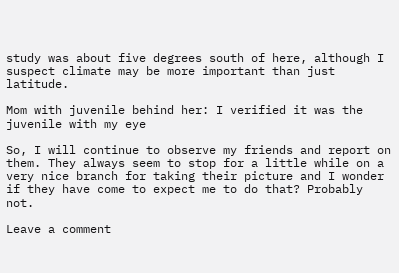study was about five degrees south of here, although I suspect climate may be more important than just latitude.

Mom with juvenile behind her: I verified it was the juvenile with my eye

So, I will continue to observe my friends and report on them. They always seem to stop for a little while on a very nice branch for taking their picture and I wonder if they have come to expect me to do that? Probably not.

Leave a comment